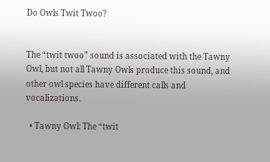Do Owls Twit Twoo?


The “twit twoo” sound is associated with the Tawny Owl, but not all Tawny Owls produce this sound, and other owl species have different calls and vocalizations.

  • Tawny Owl: The “twit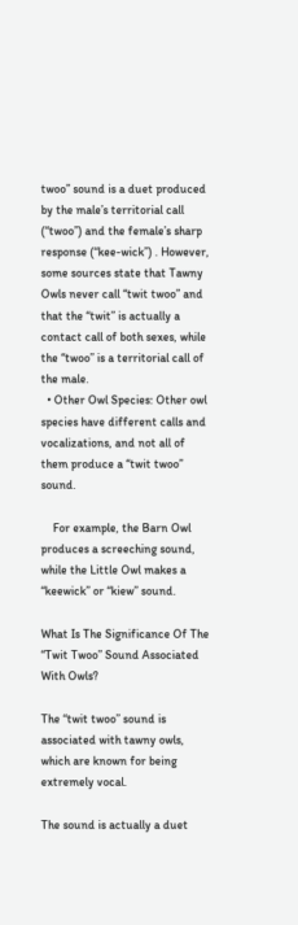twoo” sound is a duet produced by the male’s territorial call (“twoo”) and the female’s sharp response (“kee-wick”) . However, some sources state that Tawny Owls never call “twit twoo” and that the “twit” is actually a contact call of both sexes, while the “twoo” is a territorial call of the male.
  • Other Owl Species: Other owl species have different calls and vocalizations, and not all of them produce a “twit twoo” sound.

    For example, the Barn Owl produces a screeching sound, while the Little Owl makes a “keewick” or “kiew” sound.

What Is The Significance Of The “Twit Twoo” Sound Associated With Owls?

The “twit twoo” sound is associated with tawny owls, which are known for being extremely vocal.

The sound is actually a duet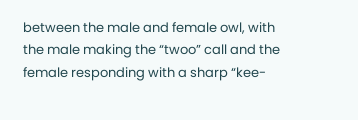between the male and female owl, with the male making the “twoo” call and the female responding with a sharp “kee-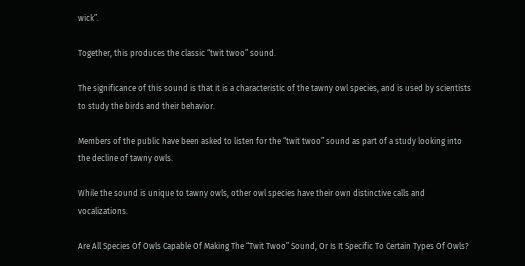wick”.

Together, this produces the classic “twit twoo” sound.

The significance of this sound is that it is a characteristic of the tawny owl species, and is used by scientists to study the birds and their behavior.

Members of the public have been asked to listen for the “twit twoo” sound as part of a study looking into the decline of tawny owls.

While the sound is unique to tawny owls, other owl species have their own distinctive calls and vocalizations.

Are All Species Of Owls Capable Of Making The “Twit Twoo” Sound, Or Is It Specific To Certain Types Of Owls?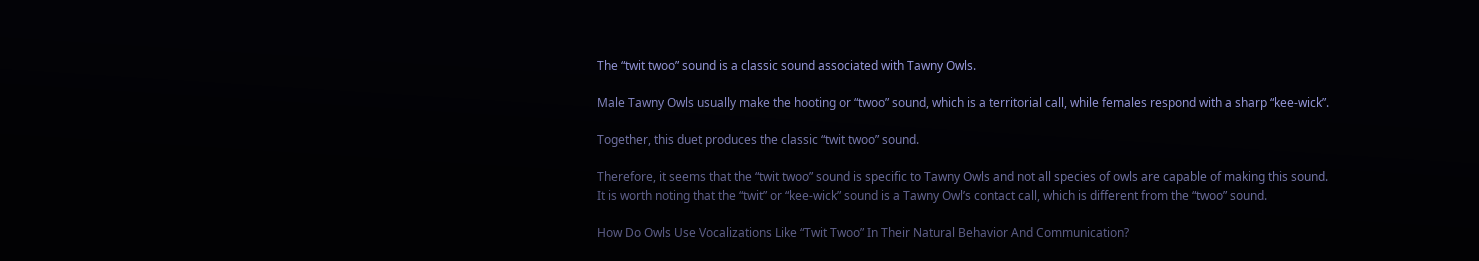The “twit twoo” sound is a classic sound associated with Tawny Owls.

Male Tawny Owls usually make the hooting or “twoo” sound, which is a territorial call, while females respond with a sharp “kee-wick”.

Together, this duet produces the classic “twit twoo” sound.

Therefore, it seems that the “twit twoo” sound is specific to Tawny Owls and not all species of owls are capable of making this sound.
It is worth noting that the “twit” or “kee-wick” sound is a Tawny Owl’s contact call, which is different from the “twoo” sound.

How Do Owls Use Vocalizations Like “Twit Twoo” In Their Natural Behavior And Communication?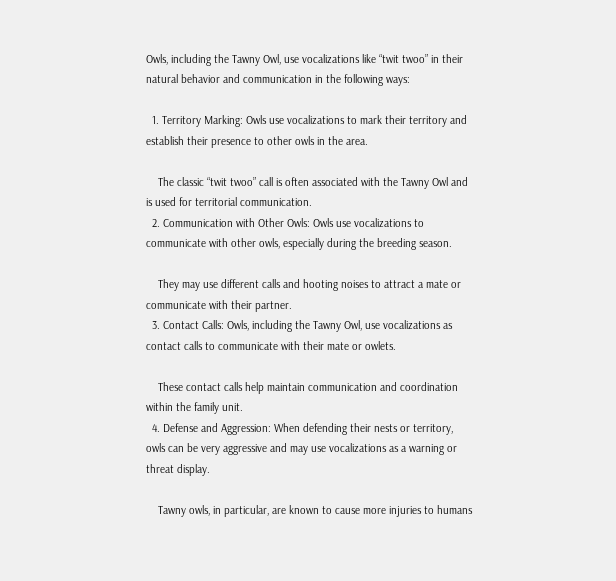Owls, including the Tawny Owl, use vocalizations like “twit twoo” in their natural behavior and communication in the following ways:

  1. Territory Marking: Owls use vocalizations to mark their territory and establish their presence to other owls in the area.

    The classic “twit twoo” call is often associated with the Tawny Owl and is used for territorial communication.
  2. Communication with Other Owls: Owls use vocalizations to communicate with other owls, especially during the breeding season.

    They may use different calls and hooting noises to attract a mate or communicate with their partner.
  3. Contact Calls: Owls, including the Tawny Owl, use vocalizations as contact calls to communicate with their mate or owlets.

    These contact calls help maintain communication and coordination within the family unit.
  4. Defense and Aggression: When defending their nests or territory, owls can be very aggressive and may use vocalizations as a warning or threat display.

    Tawny owls, in particular, are known to cause more injuries to humans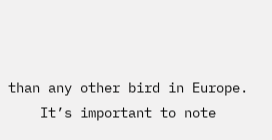than any other bird in Europe.
    It’s important to note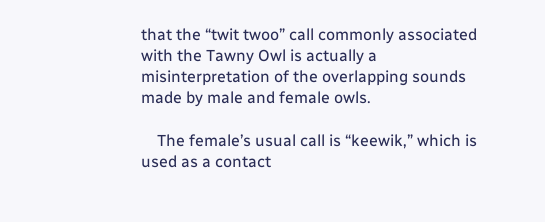that the “twit twoo” call commonly associated with the Tawny Owl is actually a misinterpretation of the overlapping sounds made by male and female owls.

    The female’s usual call is “keewik,” which is used as a contact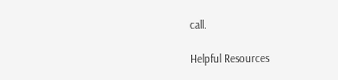call.

Helpful Resources